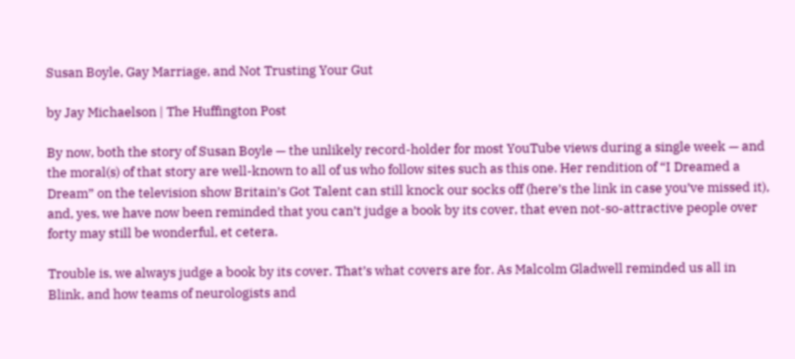Susan Boyle, Gay Marriage, and Not Trusting Your Gut

by Jay Michaelson | The Huffington Post

By now, both the story of Susan Boyle — the unlikely record-holder for most YouTube views during a single week — and the moral(s) of that story are well-known to all of us who follow sites such as this one. Her rendition of “I Dreamed a Dream” on the television show Britain’s Got Talent can still knock our socks off (here’s the link in case you’ve missed it), and, yes, we have now been reminded that you can’t judge a book by its cover, that even not-so-attractive people over forty may still be wonderful, et cetera.

Trouble is, we always judge a book by its cover. That’s what covers are for. As Malcolm Gladwell reminded us all in Blink, and how teams of neurologists and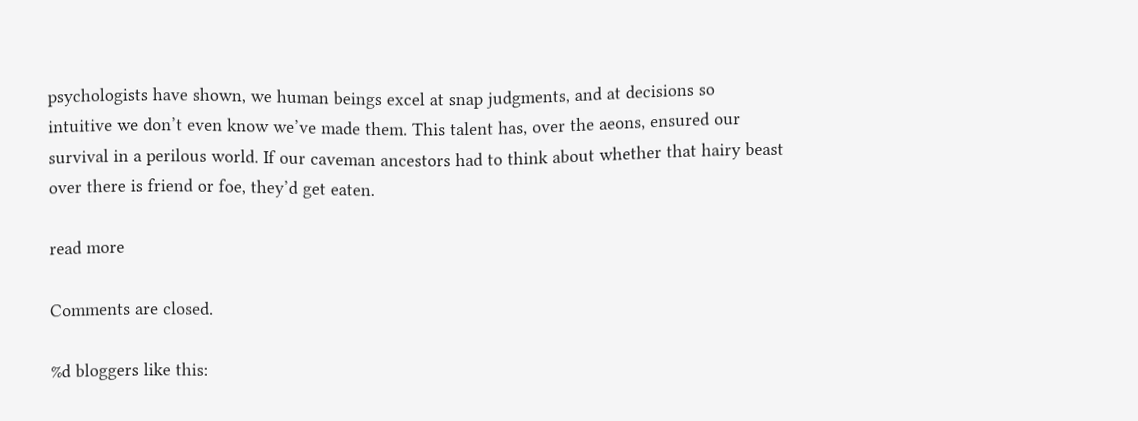psychologists have shown, we human beings excel at snap judgments, and at decisions so intuitive we don’t even know we’ve made them. This talent has, over the aeons, ensured our survival in a perilous world. If our caveman ancestors had to think about whether that hairy beast over there is friend or foe, they’d get eaten.

read more

Comments are closed.

%d bloggers like this: